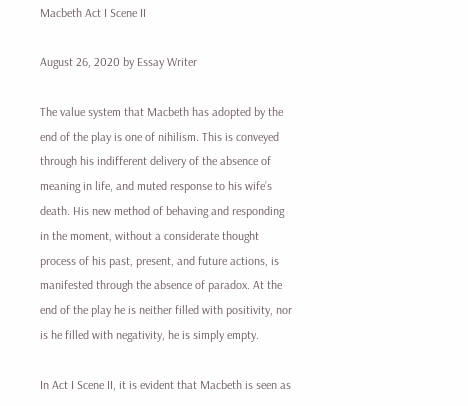Macbeth Act I Scene II

August 26, 2020 by Essay Writer

The value system that Macbeth has adopted by the end of the play is one of nihilism. This is conveyed through his indifferent delivery of the absence of meaning in life, and muted response to his wife’s death. His new method of behaving and responding in the moment, without a considerate thought process of his past, present, and future actions, is manifested through the absence of paradox. At the end of the play he is neither filled with positivity, nor is he filled with negativity, he is simply empty.

In Act I Scene II, it is evident that Macbeth is seen as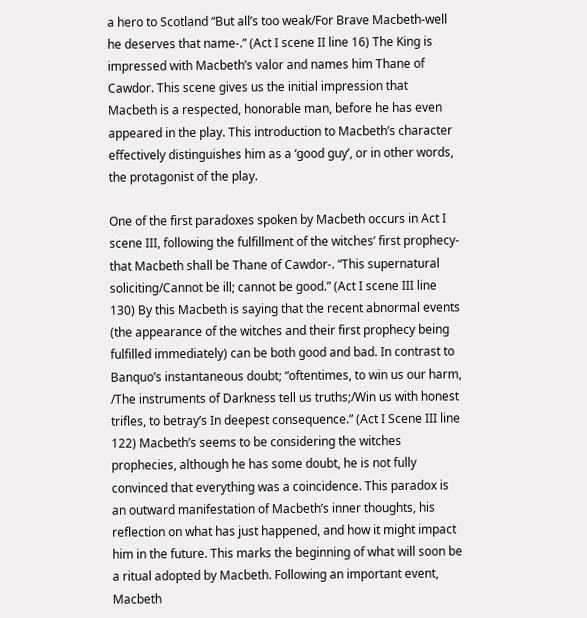a hero to Scotland “But all’s too weak/For Brave Macbeth-well he deserves that name-.” (Act I scene II line 16) The King is impressed with Macbeth’s valor and names him Thane of Cawdor. This scene gives us the initial impression that Macbeth is a respected, honorable man, before he has even appeared in the play. This introduction to Macbeth’s character effectively distinguishes him as a ‘good guy’, or in other words, the protagonist of the play.

One of the first paradoxes spoken by Macbeth occurs in Act I scene III, following the fulfillment of the witches’ first prophecy-that Macbeth shall be Thane of Cawdor-. “This supernatural soliciting/Cannot be ill; cannot be good.” (Act I scene III line 130) By this Macbeth is saying that the recent abnormal events (the appearance of the witches and their first prophecy being fulfilled immediately) can be both good and bad. In contrast to Banquo’s instantaneous doubt; “oftentimes, to win us our harm, /The instruments of Darkness tell us truths;/Win us with honest trifles, to betray’s In deepest consequence.” (Act I Scene III line 122) Macbeth’s seems to be considering the witches prophecies, although he has some doubt, he is not fully convinced that everything was a coincidence. This paradox is an outward manifestation of Macbeth’s inner thoughts, his reflection on what has just happened, and how it might impact him in the future. This marks the beginning of what will soon be a ritual adopted by Macbeth. Following an important event, Macbeth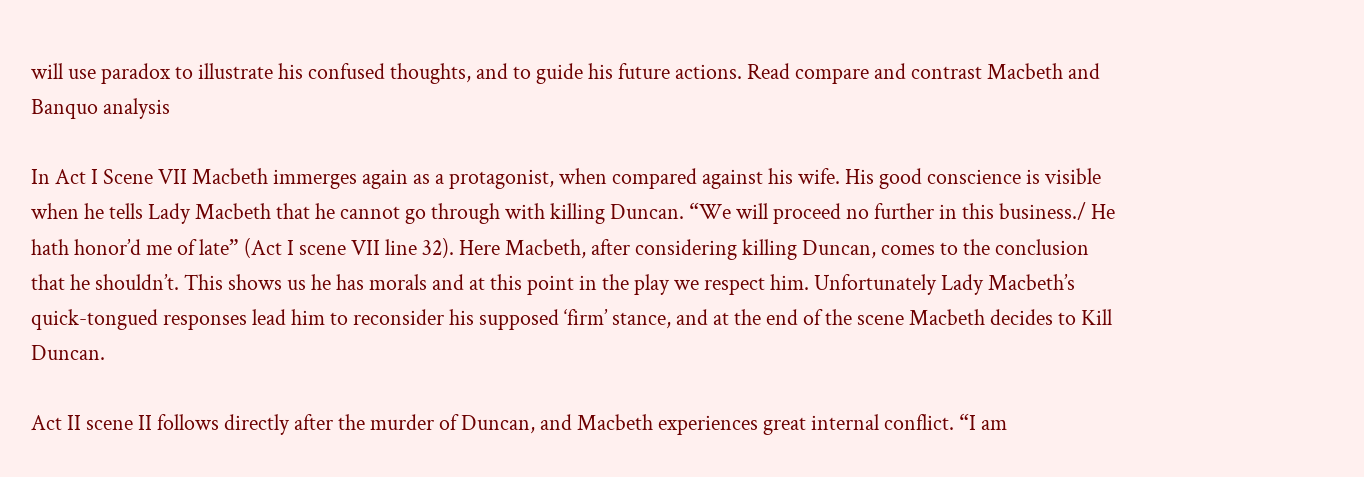will use paradox to illustrate his confused thoughts, and to guide his future actions. Read compare and contrast Macbeth and Banquo analysis

In Act I Scene VII Macbeth immerges again as a protagonist, when compared against his wife. His good conscience is visible when he tells Lady Macbeth that he cannot go through with killing Duncan. “We will proceed no further in this business./ He hath honor’d me of late” (Act I scene VII line 32). Here Macbeth, after considering killing Duncan, comes to the conclusion that he shouldn’t. This shows us he has morals and at this point in the play we respect him. Unfortunately Lady Macbeth’s quick-tongued responses lead him to reconsider his supposed ‘firm’ stance, and at the end of the scene Macbeth decides to Kill Duncan.

Act II scene II follows directly after the murder of Duncan, and Macbeth experiences great internal conflict. “I am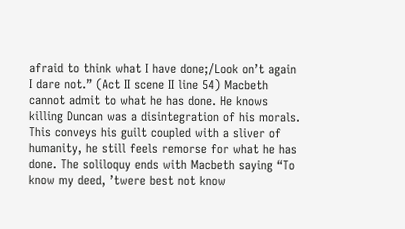afraid to think what I have done;/Look on’t again I dare not.” (Act II scene II line 54) Macbeth cannot admit to what he has done. He knows killing Duncan was a disintegration of his morals. This conveys his guilt coupled with a sliver of humanity, he still feels remorse for what he has done. The soliloquy ends with Macbeth saying “To know my deed, ’twere best not know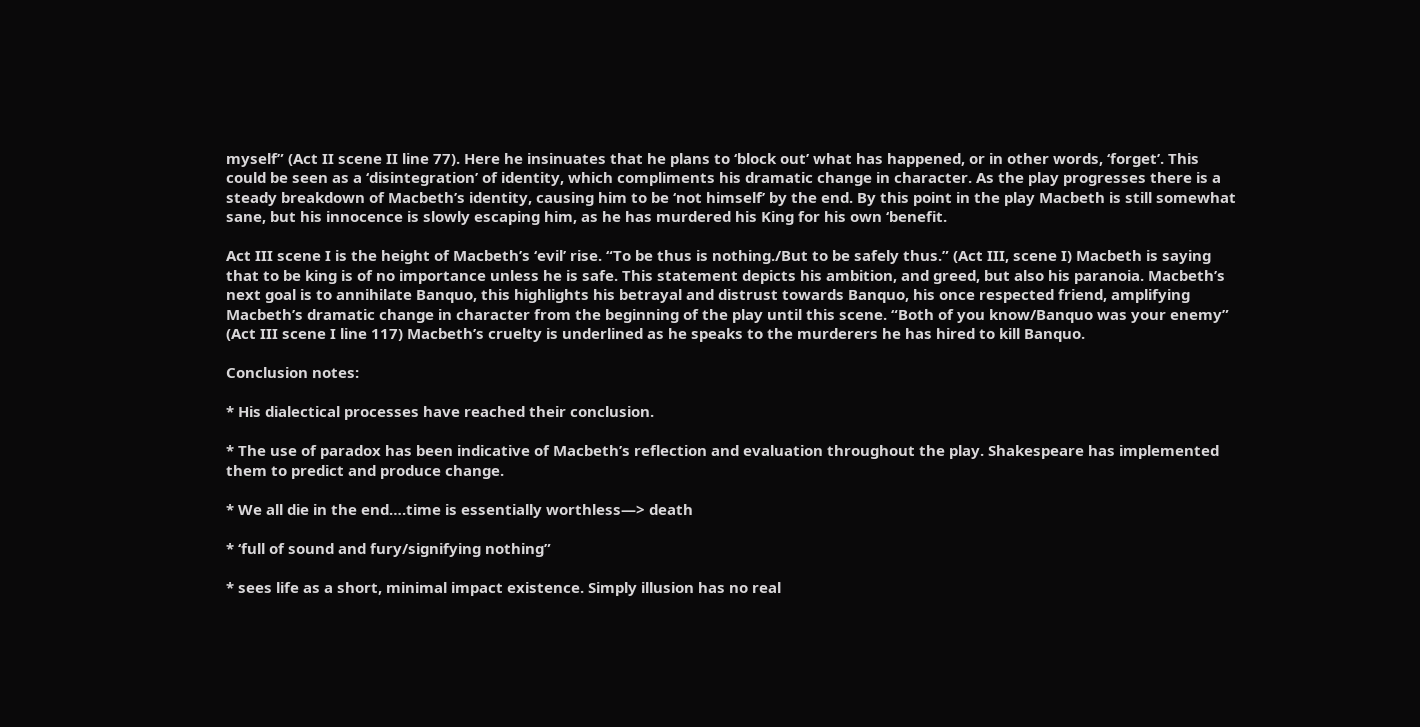myself” (Act II scene II line 77). Here he insinuates that he plans to ‘block out’ what has happened, or in other words, ‘forget’. This could be seen as a ‘disintegration’ of identity, which compliments his dramatic change in character. As the play progresses there is a steady breakdown of Macbeth’s identity, causing him to be ‘not himself’ by the end. By this point in the play Macbeth is still somewhat sane, but his innocence is slowly escaping him, as he has murdered his King for his own ‘benefit.

Act III scene I is the height of Macbeth’s ‘evil’ rise. “To be thus is nothing./But to be safely thus.” (Act III, scene I) Macbeth is saying that to be king is of no importance unless he is safe. This statement depicts his ambition, and greed, but also his paranoia. Macbeth’s next goal is to annihilate Banquo, this highlights his betrayal and distrust towards Banquo, his once respected friend, amplifying Macbeth’s dramatic change in character from the beginning of the play until this scene. “Both of you know/Banquo was your enemy” (Act III scene I line 117) Macbeth’s cruelty is underlined as he speaks to the murderers he has hired to kill Banquo.

Conclusion notes:

* His dialectical processes have reached their conclusion.

* The use of paradox has been indicative of Macbeth’s reflection and evaluation throughout the play. Shakespeare has implemented them to predict and produce change.

* We all die in the end….time is essentially worthless—> death

* ‘full of sound and fury/signifying nothing”

* sees life as a short, minimal impact existence. Simply illusion has no real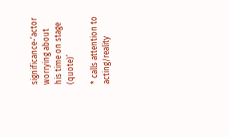significance-‘actor worrying about his time on stage (quote)’

* calls attention to acting/reality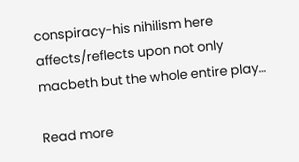conspiracy-his nihilism here affects/reflects upon not only macbeth but the whole entire play…

Read more